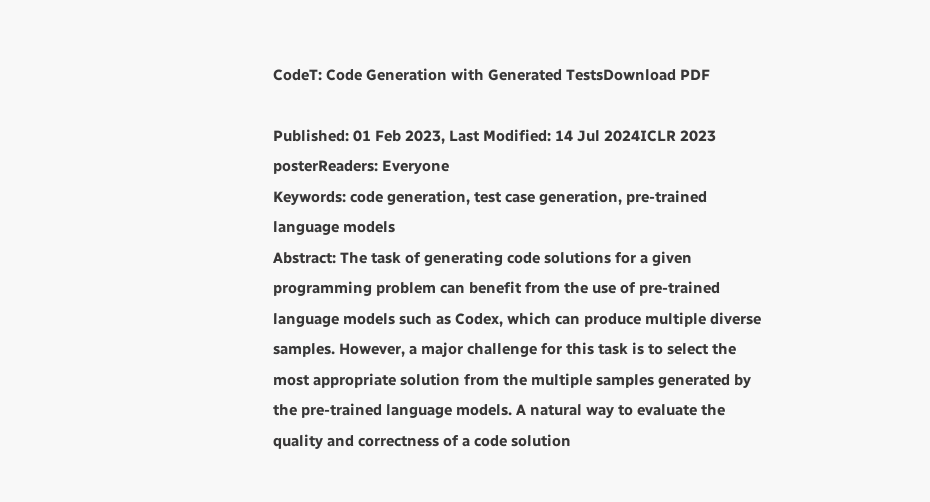CodeT: Code Generation with Generated TestsDownload PDF

Published: 01 Feb 2023, Last Modified: 14 Jul 2024ICLR 2023 posterReaders: Everyone
Keywords: code generation, test case generation, pre-trained language models
Abstract: The task of generating code solutions for a given programming problem can benefit from the use of pre-trained language models such as Codex, which can produce multiple diverse samples. However, a major challenge for this task is to select the most appropriate solution from the multiple samples generated by the pre-trained language models. A natural way to evaluate the quality and correctness of a code solution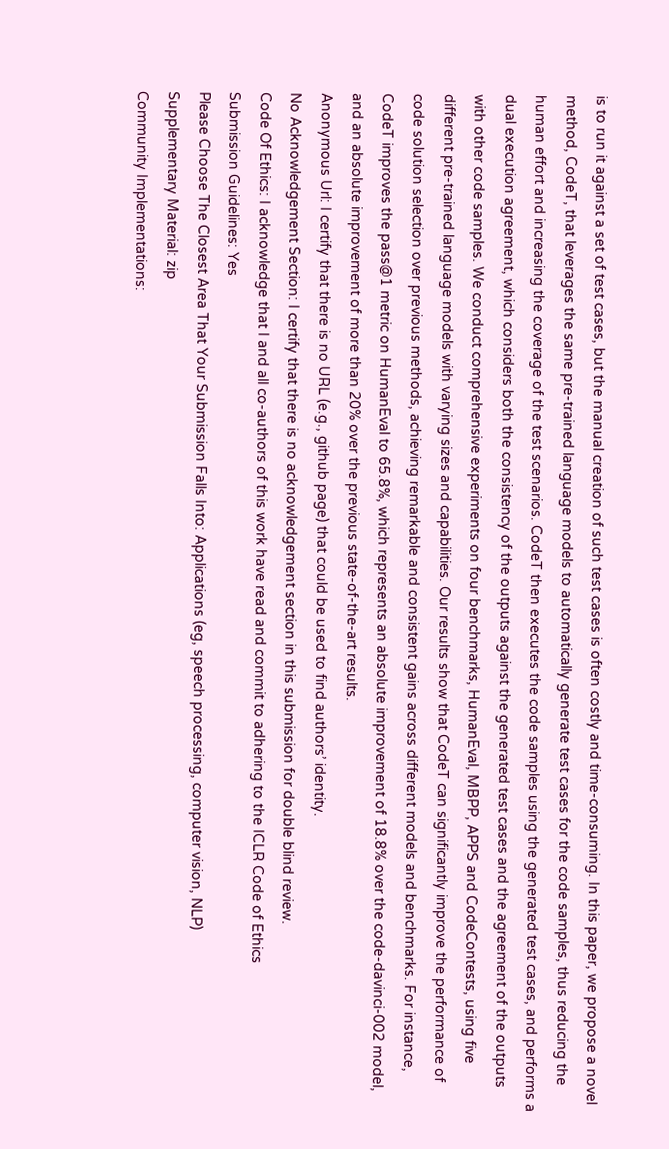is to run it against a set of test cases, but the manual creation of such test cases is often costly and time-consuming. In this paper, we propose a novel method, CodeT, that leverages the same pre-trained language models to automatically generate test cases for the code samples, thus reducing the human effort and increasing the coverage of the test scenarios. CodeT then executes the code samples using the generated test cases, and performs a dual execution agreement, which considers both the consistency of the outputs against the generated test cases and the agreement of the outputs with other code samples. We conduct comprehensive experiments on four benchmarks, HumanEval, MBPP, APPS and CodeContests, using five different pre-trained language models with varying sizes and capabilities. Our results show that CodeT can significantly improve the performance of code solution selection over previous methods, achieving remarkable and consistent gains across different models and benchmarks. For instance, CodeT improves the pass@1 metric on HumanEval to 65.8%, which represents an absolute improvement of 18.8% over the code-davinci-002 model, and an absolute improvement of more than 20% over the previous state-of-the-art results.
Anonymous Url: I certify that there is no URL (e.g., github page) that could be used to find authors’ identity.
No Acknowledgement Section: I certify that there is no acknowledgement section in this submission for double blind review.
Code Of Ethics: I acknowledge that I and all co-authors of this work have read and commit to adhering to the ICLR Code of Ethics
Submission Guidelines: Yes
Please Choose The Closest Area That Your Submission Falls Into: Applications (eg, speech processing, computer vision, NLP)
Supplementary Material: zip
Community Implementations: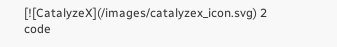[![CatalyzeX](/images/catalyzex_icon.svg) 2 code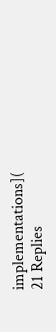implementations](
21 Replies